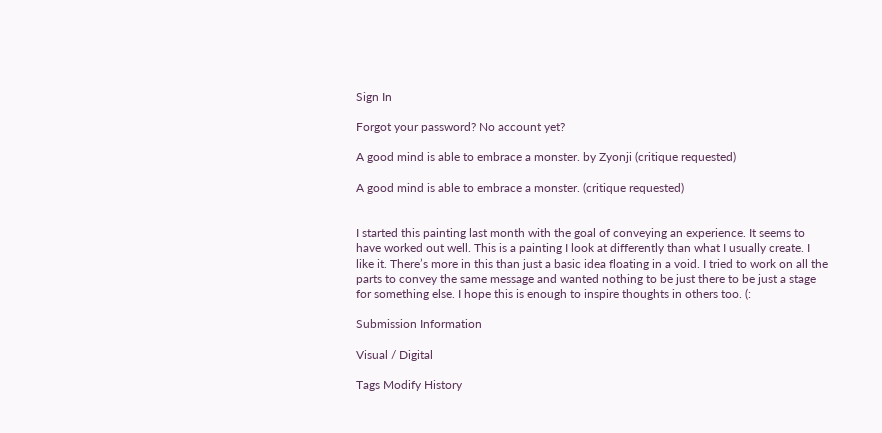Sign In

Forgot your password? No account yet?

A good mind is able to embrace a monster. by Zyonji (critique requested)

A good mind is able to embrace a monster. (critique requested)


I started this painting last month with the goal of conveying an experience. It seems to have worked out well. This is a painting I look at differently than what I usually create. I like it. There’s more in this than just a basic idea floating in a void. I tried to work on all the parts to convey the same message and wanted nothing to be just there to be just a stage for something else. I hope this is enough to inspire thoughts in others too. (:

Submission Information

Visual / Digital

Tags Modify History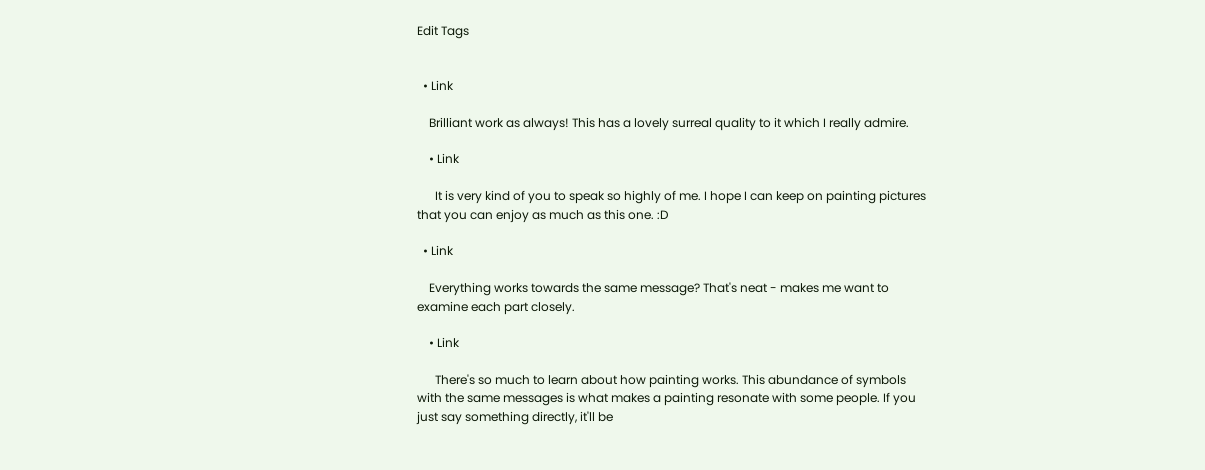Edit Tags


  • Link

    Brilliant work as always! This has a lovely surreal quality to it which I really admire.

    • Link

      It is very kind of you to speak so highly of me. I hope I can keep on painting pictures that you can enjoy as much as this one. :D

  • Link

    Everything works towards the same message? That's neat - makes me want to examine each part closely.

    • Link

      There's so much to learn about how painting works. This abundance of symbols with the same messages is what makes a painting resonate with some people. If you just say something directly, it'll be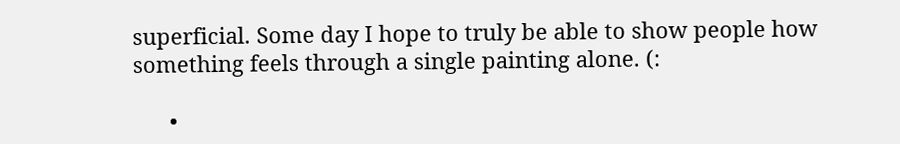superficial. Some day I hope to truly be able to show people how something feels through a single painting alone. (:

      •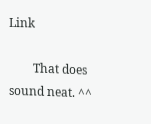Link

        That does sound neat. ^^